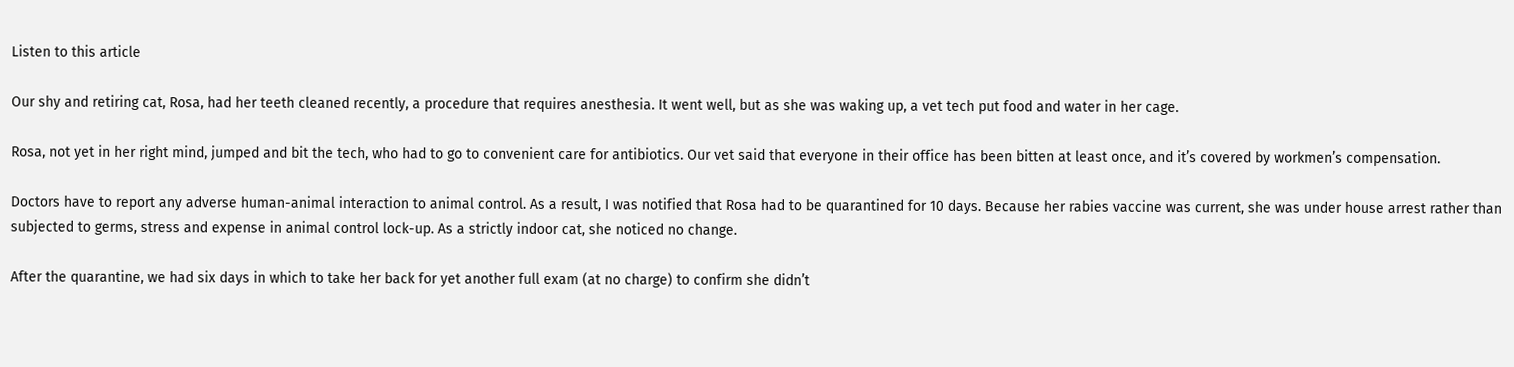Listen to this article

Our shy and retiring cat, Rosa, had her teeth cleaned recently, a procedure that requires anesthesia. It went well, but as she was waking up, a vet tech put food and water in her cage.

Rosa, not yet in her right mind, jumped and bit the tech, who had to go to convenient care for antibiotics. Our vet said that everyone in their office has been bitten at least once, and it’s covered by workmen’s compensation.

Doctors have to report any adverse human-animal interaction to animal control. As a result, I was notified that Rosa had to be quarantined for 10 days. Because her rabies vaccine was current, she was under house arrest rather than subjected to germs, stress and expense in animal control lock-up. As a strictly indoor cat, she noticed no change.

After the quarantine, we had six days in which to take her back for yet another full exam (at no charge) to confirm she didn’t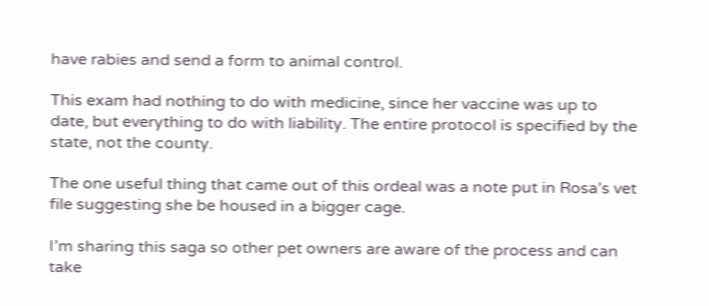have rabies and send a form to animal control.

This exam had nothing to do with medicine, since her vaccine was up to date, but everything to do with liability. The entire protocol is specified by the state, not the county.

The one useful thing that came out of this ordeal was a note put in Rosa’s vet file suggesting she be housed in a bigger cage.

I’m sharing this saga so other pet owners are aware of the process and can take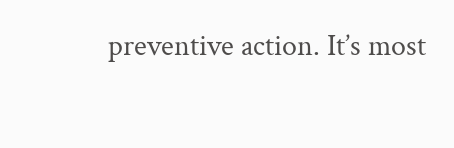preventive action. It’s most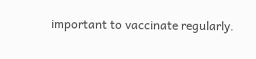important to vaccinate regularly.